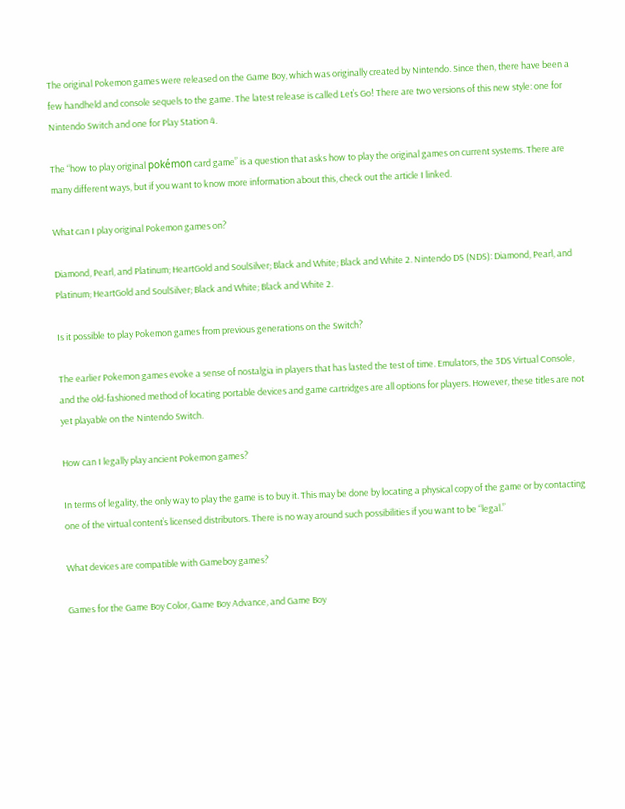The original Pokemon games were released on the Game Boy, which was originally created by Nintendo. Since then, there have been a few handheld and console sequels to the game. The latest release is called Let’s Go! There are two versions of this new style: one for Nintendo Switch and one for Play Station 4.

The “how to play original pokémon card game” is a question that asks how to play the original games on current systems. There are many different ways, but if you want to know more information about this, check out the article I linked.

What can I play original Pokemon games on?

Diamond, Pearl, and Platinum; HeartGold and SoulSilver; Black and White; Black and White 2. Nintendo DS (NDS): Diamond, Pearl, and Platinum; HeartGold and SoulSilver; Black and White; Black and White 2.

Is it possible to play Pokemon games from previous generations on the Switch?

The earlier Pokemon games evoke a sense of nostalgia in players that has lasted the test of time. Emulators, the 3DS Virtual Console, and the old-fashioned method of locating portable devices and game cartridges are all options for players. However, these titles are not yet playable on the Nintendo Switch.

How can I legally play ancient Pokemon games?

In terms of legality, the only way to play the game is to buy it. This may be done by locating a physical copy of the game or by contacting one of the virtual content’s licensed distributors. There is no way around such possibilities if you want to be “legal.”

What devices are compatible with Gameboy games?

Games for the Game Boy Color, Game Boy Advance, and Game Boy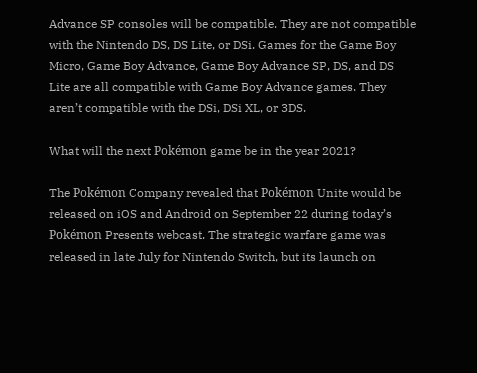Advance SP consoles will be compatible. They are not compatible with the Nintendo DS, DS Lite, or DSi. Games for the Game Boy Micro, Game Boy Advance, Game Boy Advance SP, DS, and DS Lite are all compatible with Game Boy Advance games. They aren’t compatible with the DSi, DSi XL, or 3DS.

What will the next Pokémon game be in the year 2021?

The Pokémon Company revealed that Pokémon Unite would be released on iOS and Android on September 22 during today’s Pokémon Presents webcast. The strategic warfare game was released in late July for Nintendo Switch, but its launch on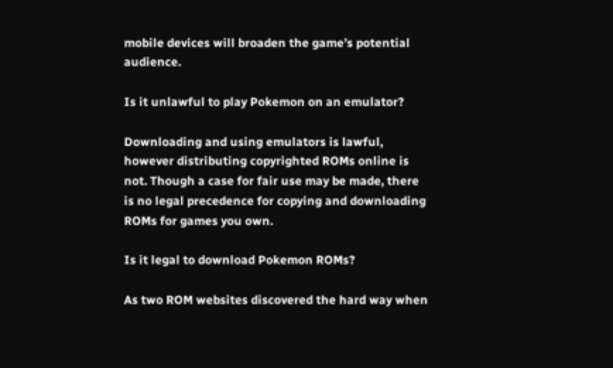mobile devices will broaden the game’s potential audience.

Is it unlawful to play Pokemon on an emulator?

Downloading and using emulators is lawful, however distributing copyrighted ROMs online is not. Though a case for fair use may be made, there is no legal precedence for copying and downloading ROMs for games you own.

Is it legal to download Pokemon ROMs?

As two ROM websites discovered the hard way when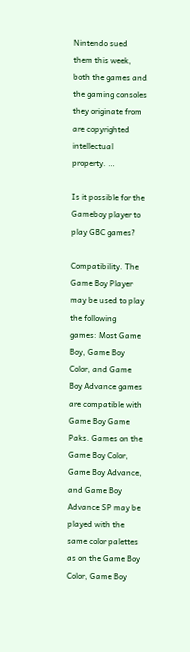Nintendo sued them this week, both the games and the gaming consoles they originate from are copyrighted intellectual property. …

Is it possible for the Gameboy player to play GBC games?

Compatibility. The Game Boy Player may be used to play the following games: Most Game Boy, Game Boy Color, and Game Boy Advance games are compatible with Game Boy Game Paks. Games on the Game Boy Color, Game Boy Advance, and Game Boy Advance SP may be played with the same color palettes as on the Game Boy Color, Game Boy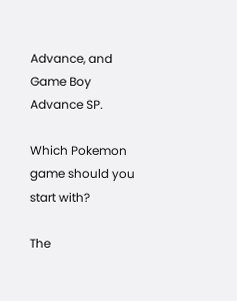Advance, and Game Boy Advance SP.

Which Pokemon game should you start with?

The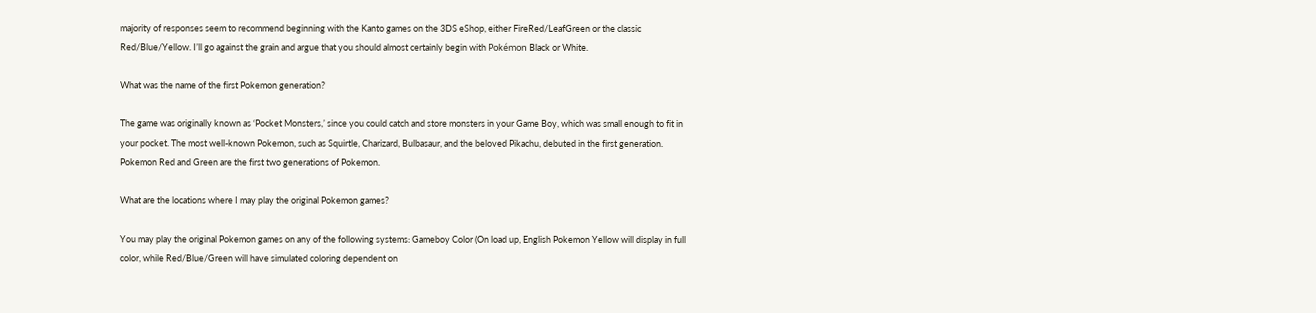majority of responses seem to recommend beginning with the Kanto games on the 3DS eShop, either FireRed/LeafGreen or the classic Red/Blue/Yellow. I’ll go against the grain and argue that you should almost certainly begin with Pokémon Black or White.

What was the name of the first Pokemon generation?

The game was originally known as ‘Pocket Monsters,’ since you could catch and store monsters in your Game Boy, which was small enough to fit in your pocket. The most well-known Pokemon, such as Squirtle, Charizard, Bulbasaur, and the beloved Pikachu, debuted in the first generation. Pokemon Red and Green are the first two generations of Pokemon.

What are the locations where I may play the original Pokemon games?

You may play the original Pokemon games on any of the following systems: Gameboy Color (On load up, English Pokemon Yellow will display in full color, while Red/Blue/Green will have simulated coloring dependent on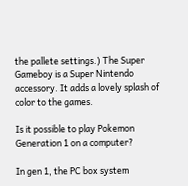the pallete settings.) The Super Gameboy is a Super Nintendo accessory. It adds a lovely splash of color to the games.

Is it possible to play Pokemon Generation 1 on a computer?

In gen 1, the PC box system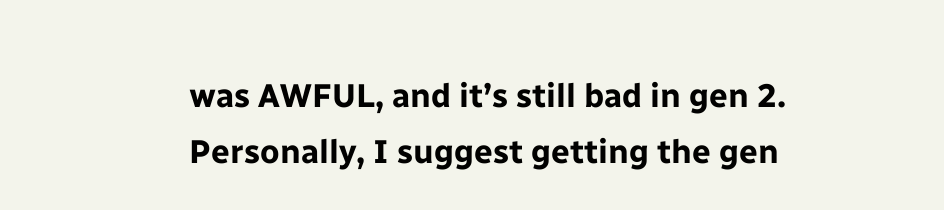was AWFUL, and it’s still bad in gen 2. Personally, I suggest getting the gen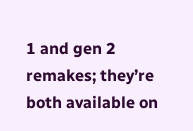1 and gen 2 remakes; they’re both available on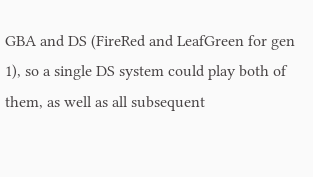GBA and DS (FireRed and LeafGreen for gen 1), so a single DS system could play both of them, as well as all subsequent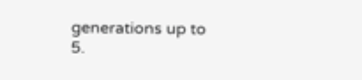generations up to 5.